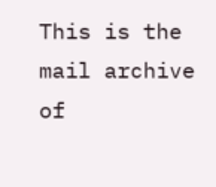This is the mail archive of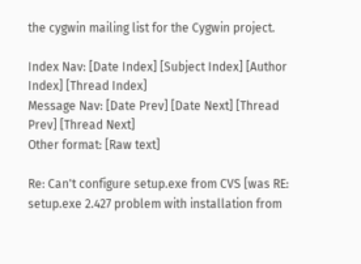the cygwin mailing list for the Cygwin project.

Index Nav: [Date Index] [Subject Index] [Author Index] [Thread Index]
Message Nav: [Date Prev] [Date Next] [Thread Prev] [Thread Next]
Other format: [Raw text]

Re: Can't configure setup.exe from CVS [was RE: setup.exe 2.427 problem with installation from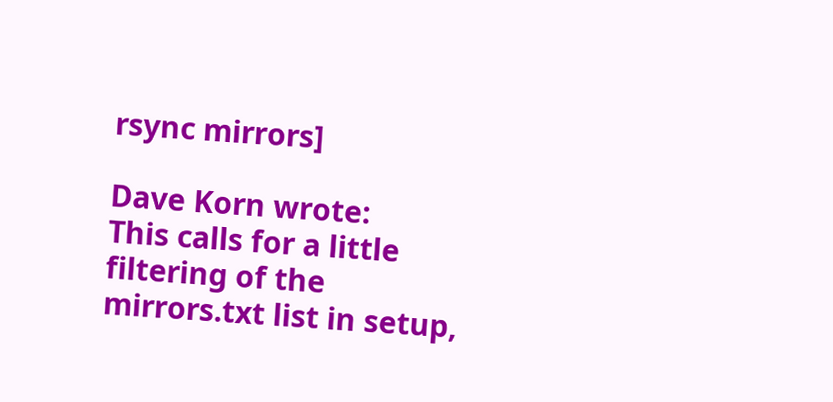rsync mirrors]

Dave Korn wrote:
This calls for a little filtering of the mirrors.txt list in setup,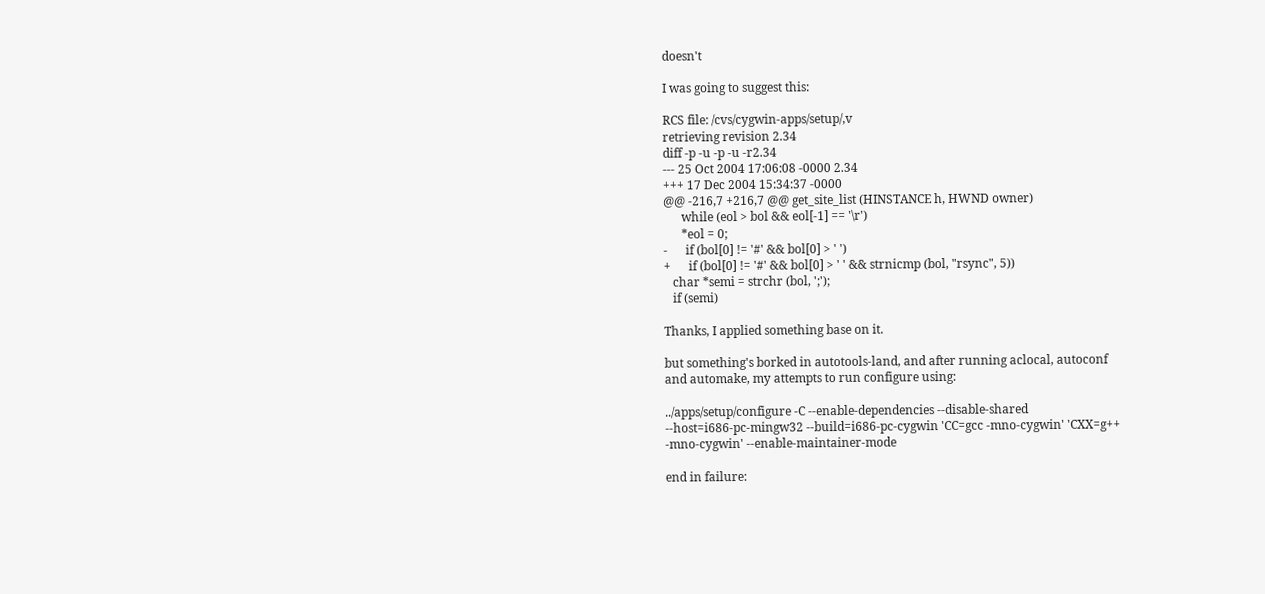doesn't

I was going to suggest this:

RCS file: /cvs/cygwin-apps/setup/,v
retrieving revision 2.34
diff -p -u -p -u -r2.34
--- 25 Oct 2004 17:06:08 -0000 2.34
+++ 17 Dec 2004 15:34:37 -0000
@@ -216,7 +216,7 @@ get_site_list (HINSTANCE h, HWND owner)
      while (eol > bol && eol[-1] == '\r')
      *eol = 0;
-      if (bol[0] != '#' && bol[0] > ' ')
+      if (bol[0] != '#' && bol[0] > ' ' && strnicmp (bol, "rsync", 5))
   char *semi = strchr (bol, ';');
   if (semi)

Thanks, I applied something base on it.

but something's borked in autotools-land, and after running aclocal, autoconf
and automake, my attempts to run configure using:

../apps/setup/configure -C --enable-dependencies --disable-shared
--host=i686-pc-mingw32 --build=i686-pc-cygwin 'CC=gcc -mno-cygwin' 'CXX=g++
-mno-cygwin' --enable-maintainer-mode

end in failure: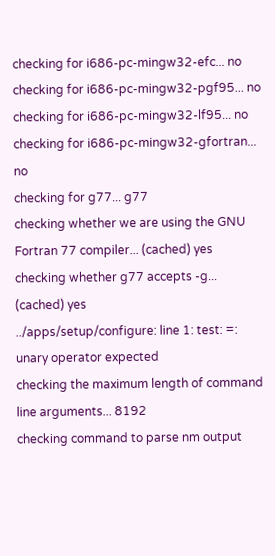checking for i686-pc-mingw32-efc... no
checking for i686-pc-mingw32-pgf95... no
checking for i686-pc-mingw32-lf95... no
checking for i686-pc-mingw32-gfortran... no
checking for g77... g77
checking whether we are using the GNU Fortran 77 compiler... (cached) yes
checking whether g77 accepts -g... (cached) yes
../apps/setup/configure: line 1: test: =: unary operator expected
checking the maximum length of command line arguments... 8192
checking command to parse nm output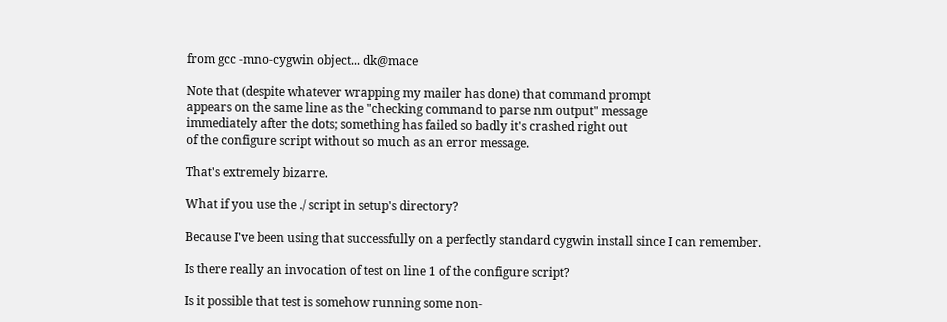from gcc -mno-cygwin object... dk@mace

Note that (despite whatever wrapping my mailer has done) that command prompt
appears on the same line as the "checking command to parse nm output" message
immediately after the dots; something has failed so badly it's crashed right out
of the configure script without so much as an error message.

That's extremely bizarre.

What if you use the ./ script in setup's directory?

Because I've been using that successfully on a perfectly standard cygwin install since I can remember.

Is there really an invocation of test on line 1 of the configure script?

Is it possible that test is somehow running some non-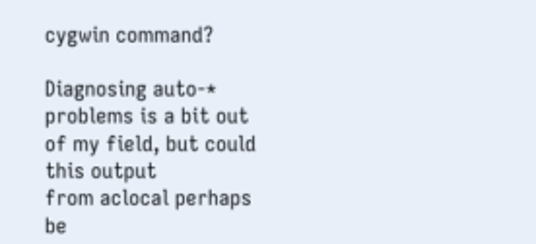cygwin command?

Diagnosing auto-* problems is a bit out of my field, but could this output
from aclocal perhaps be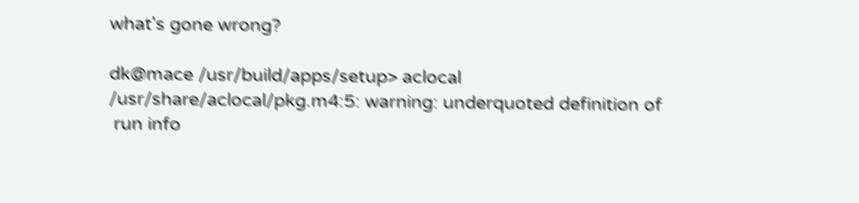what's gone wrong?

dk@mace /usr/build/apps/setup> aclocal
/usr/share/aclocal/pkg.m4:5: warning: underquoted definition of
 run info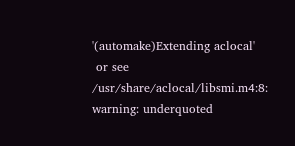'(automake)Extending aclocal'
 or see
/usr/share/aclocal/libsmi.m4:8: warning: underquoted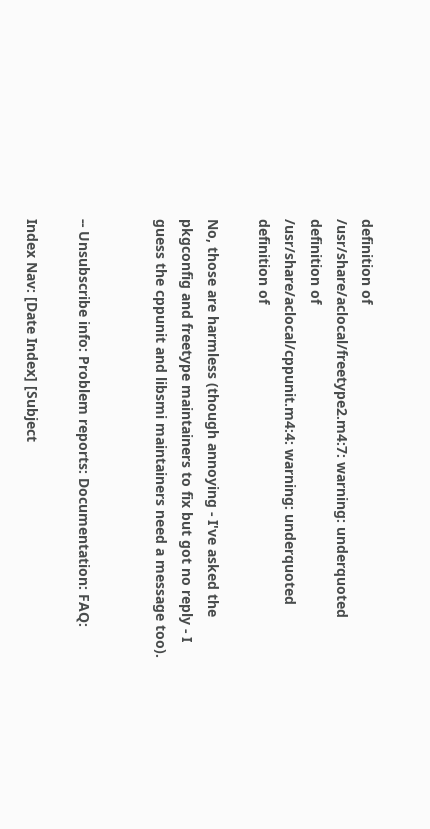definition of
/usr/share/aclocal/freetype2.m4:7: warning: underquoted definition of
/usr/share/aclocal/cppunit.m4:4: warning: underquoted definition of

No, those are harmless (though annoying - I've asked the pkgconfig and freetype maintainers to fix but got no reply - I guess the cppunit and libsmi maintainers need a message too).


-- Unsubscribe info: Problem reports: Documentation: FAQ:

Index Nav: [Date Index] [Subject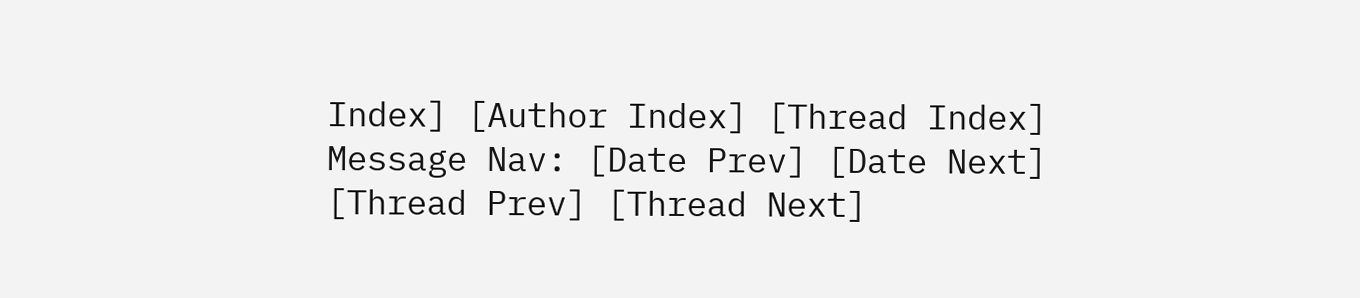Index] [Author Index] [Thread Index]
Message Nav: [Date Prev] [Date Next] [Thread Prev] [Thread Next]